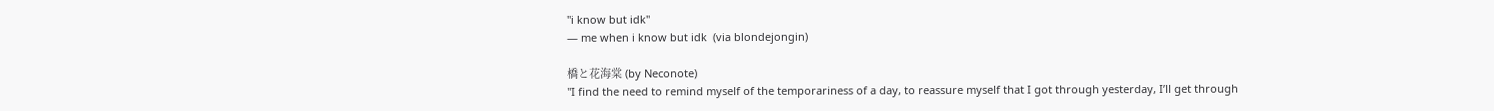"i know but idk"
— me when i know but idk  (via blondejongin)

橋と花海棠 (by Neconote)
"I find the need to remind myself of the temporariness of a day, to reassure myself that I got through yesterday, I’ll get through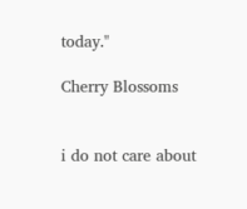today."

Cherry Blossoms


i do not care about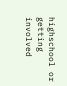highschool or getting involved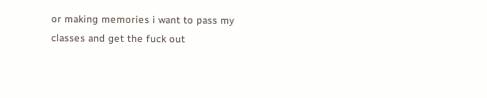or making memories i want to pass my classes and get the fuck out